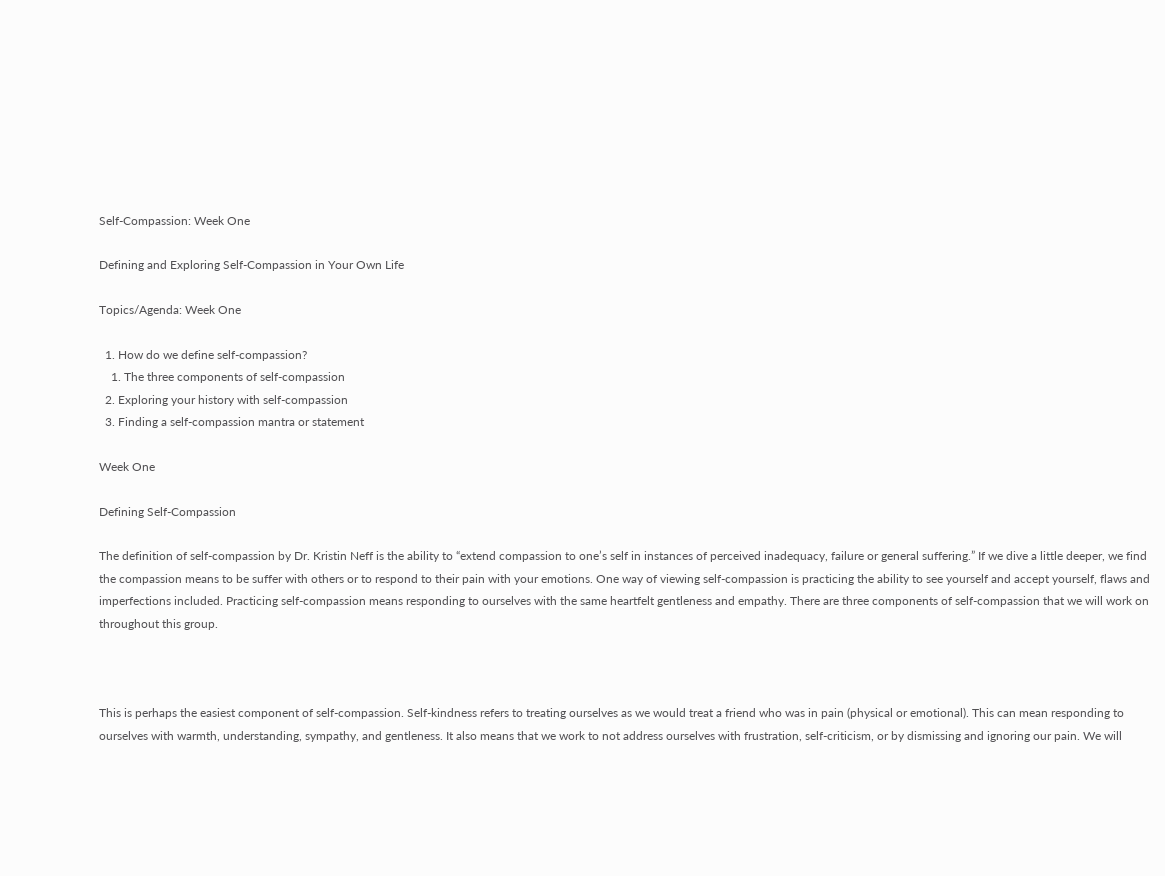Self-Compassion: Week One

Defining and Exploring Self-Compassion in Your Own Life

Topics/Agenda: Week One

  1. How do we define self-compassion?
    1. The three components of self-compassion
  2. Exploring your history with self-compassion
  3. Finding a self-compassion mantra or statement

Week One

Defining Self-Compassion

The definition of self-compassion by Dr. Kristin Neff is the ability to “extend compassion to one’s self in instances of perceived inadequacy, failure or general suffering.” If we dive a little deeper, we find the compassion means to be suffer with others or to respond to their pain with your emotions. One way of viewing self-compassion is practicing the ability to see yourself and accept yourself, flaws and imperfections included. Practicing self-compassion means responding to ourselves with the same heartfelt gentleness and empathy. There are three components of self-compassion that we will work on throughout this group.



This is perhaps the easiest component of self-compassion. Self-kindness refers to treating ourselves as we would treat a friend who was in pain (physical or emotional). This can mean responding to ourselves with warmth, understanding, sympathy, and gentleness. It also means that we work to not address ourselves with frustration, self-criticism, or by dismissing and ignoring our pain. We will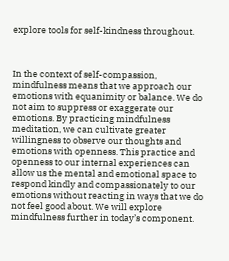explore tools for self-kindness throughout.



In the context of self-compassion, mindfulness means that we approach our emotions with equanimity or balance. We do not aim to suppress or exaggerate our emotions. By practicing mindfulness meditation, we can cultivate greater willingness to observe our thoughts and emotions with openness. This practice and openness to our internal experiences can allow us the mental and emotional space to respond kindly and compassionately to our emotions without reacting in ways that we do not feel good about. We will explore mindfulness further in today’s component.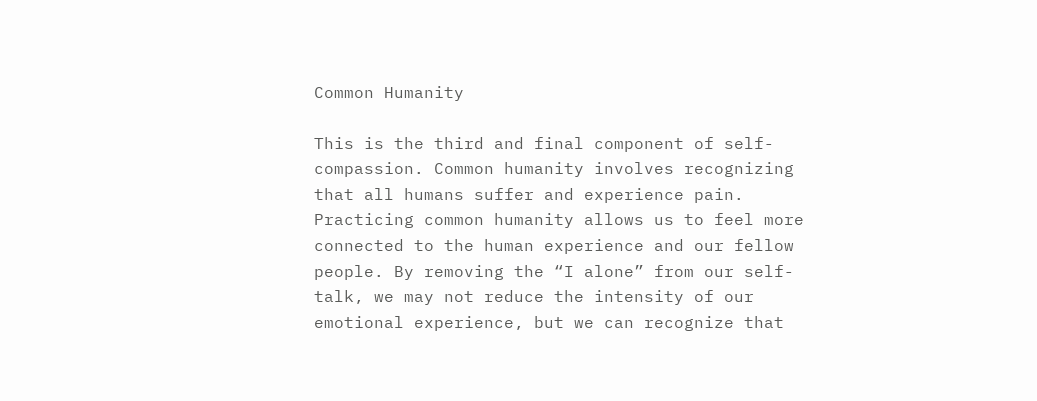Common Humanity

This is the third and final component of self-compassion. Common humanity involves recognizing that all humans suffer and experience pain. Practicing common humanity allows us to feel more connected to the human experience and our fellow people. By removing the “I alone” from our self-talk, we may not reduce the intensity of our emotional experience, but we can recognize that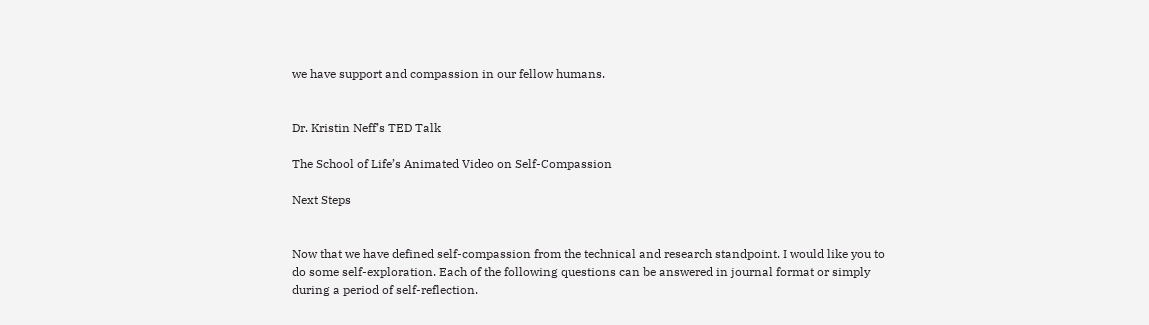we have support and compassion in our fellow humans.


Dr. Kristin Neff’s TED Talk

The School of Life’s Animated Video on Self-Compassion

Next Steps


Now that we have defined self-compassion from the technical and research standpoint. I would like you to do some self-exploration. Each of the following questions can be answered in journal format or simply during a period of self-reflection.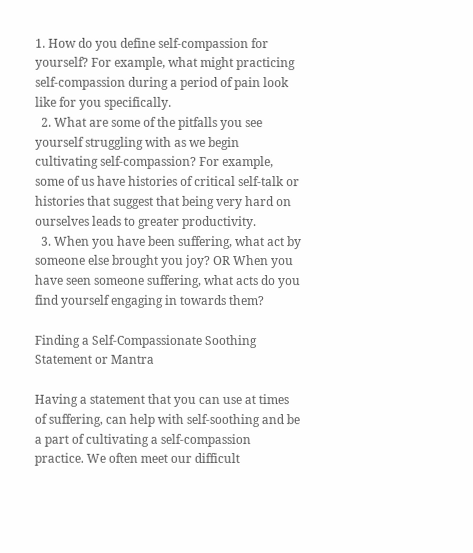1. How do you define self-compassion for yourself? For example, what might practicing self-compassion during a period of pain look like for you specifically.
  2. What are some of the pitfalls you see yourself struggling with as we begin cultivating self-compassion? For example, some of us have histories of critical self-talk or histories that suggest that being very hard on ourselves leads to greater productivity.
  3. When you have been suffering, what act by someone else brought you joy? OR When you have seen someone suffering, what acts do you find yourself engaging in towards them?

Finding a Self-Compassionate Soothing Statement or Mantra

Having a statement that you can use at times of suffering, can help with self-soothing and be a part of cultivating a self-compassion practice. We often meet our difficult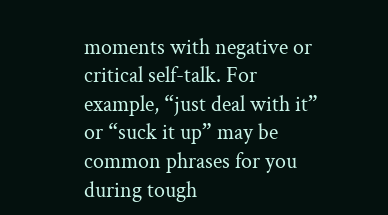moments with negative or critical self-talk. For example, “just deal with it” or “suck it up” may be common phrases for you during tough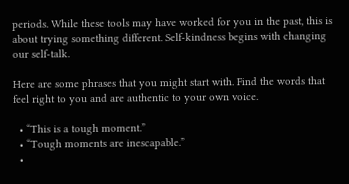periods. While these tools may have worked for you in the past, this is about trying something different. Self-kindness begins with changing our self-talk.

Here are some phrases that you might start with. Find the words that feel right to you and are authentic to your own voice.

  • “This is a tough moment.”
  • “Tough moments are inescapable.”
  •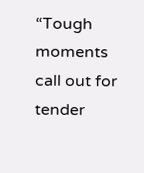“Tough moments call out for tender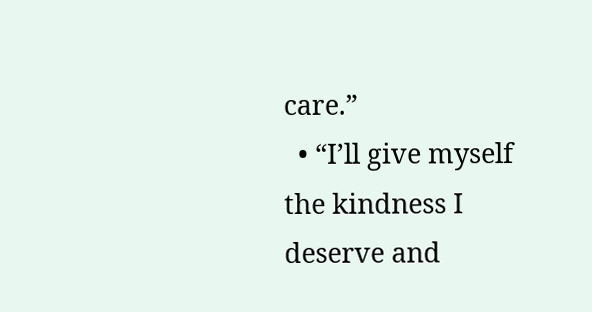care.”
  • “I’ll give myself the kindness I deserve and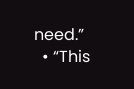need.”
  • “This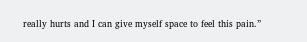really hurts and I can give myself space to feel this pain.”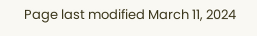Page last modified March 11, 2024